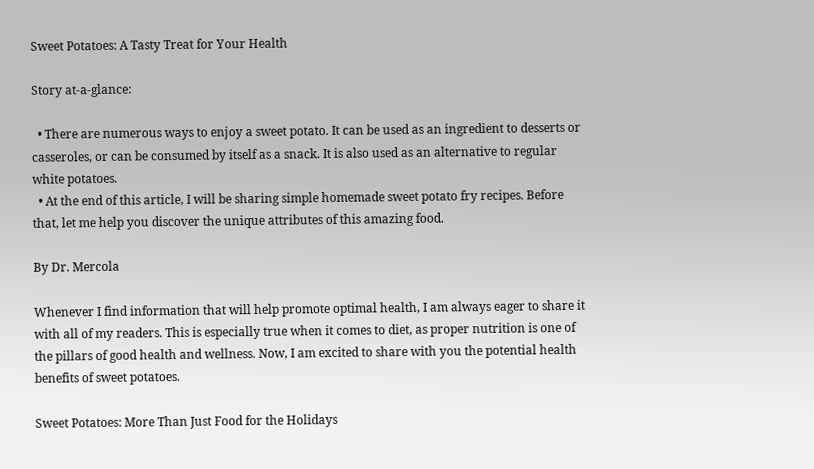Sweet Potatoes: A Tasty Treat for Your Health

Story at-a-glance:

  • There are numerous ways to enjoy a sweet potato. It can be used as an ingredient to desserts or casseroles, or can be consumed by itself as a snack. It is also used as an alternative to regular white potatoes.
  • At the end of this article, I will be sharing simple homemade sweet potato fry recipes. Before that, let me help you discover the unique attributes of this amazing food.

By Dr. Mercola

Whenever I find information that will help promote optimal health, I am always eager to share it with all of my readers. This is especially true when it comes to diet, as proper nutrition is one of the pillars of good health and wellness. Now, I am excited to share with you the potential health benefits of sweet potatoes.

Sweet Potatoes: More Than Just Food for the Holidays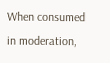When consumed in moderation,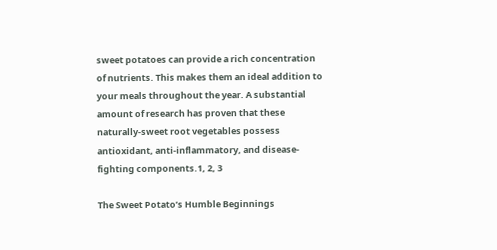sweet potatoes can provide a rich concentration of nutrients. This makes them an ideal addition to your meals throughout the year. A substantial amount of research has proven that these naturally-sweet root vegetables possess antioxidant, anti-inflammatory, and disease-fighting components.1, 2, 3

The Sweet Potato’s Humble Beginnings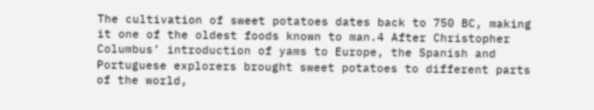The cultivation of sweet potatoes dates back to 750 BC, making it one of the oldest foods known to man.4 After Christopher Columbus’ introduction of yams to Europe, the Spanish and Portuguese explorers brought sweet potatoes to different parts of the world,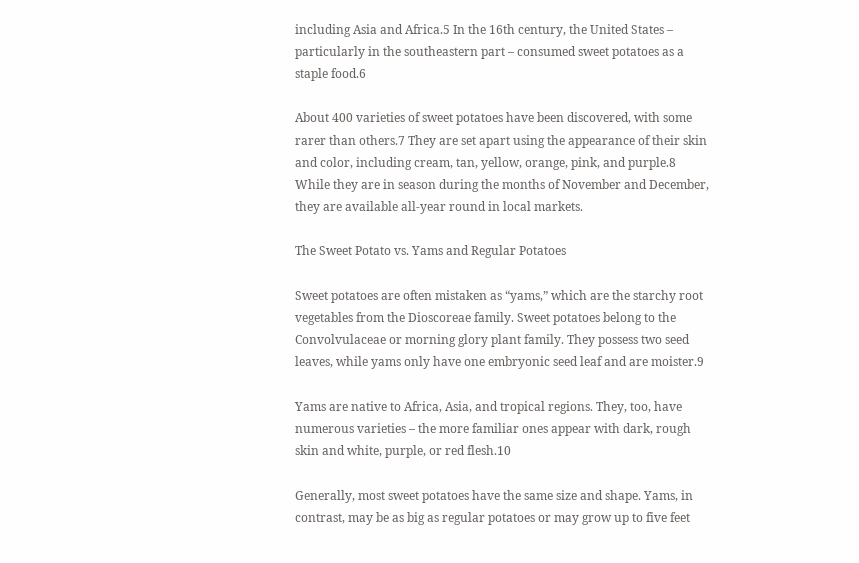including Asia and Africa.5 In the 16th century, the United States – particularly in the southeastern part – consumed sweet potatoes as a staple food.6

About 400 varieties of sweet potatoes have been discovered, with some rarer than others.7 They are set apart using the appearance of their skin and color, including cream, tan, yellow, orange, pink, and purple.8 While they are in season during the months of November and December, they are available all-year round in local markets.

The Sweet Potato vs. Yams and Regular Potatoes

Sweet potatoes are often mistaken as “yams,” which are the starchy root vegetables from the Dioscoreae family. Sweet potatoes belong to the Convolvulaceae or morning glory plant family. They possess two seed leaves, while yams only have one embryonic seed leaf and are moister.9

Yams are native to Africa, Asia, and tropical regions. They, too, have numerous varieties – the more familiar ones appear with dark, rough skin and white, purple, or red flesh.10

Generally, most sweet potatoes have the same size and shape. Yams, in contrast, may be as big as regular potatoes or may grow up to five feet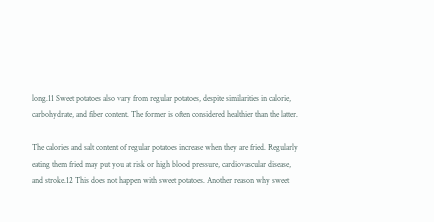long.11 Sweet potatoes also vary from regular potatoes, despite similarities in calorie, carbohydrate, and fiber content. The former is often considered healthier than the latter.

The calories and salt content of regular potatoes increase when they are fried. Regularly eating them fried may put you at risk or high blood pressure, cardiovascular disease, and stroke.12 This does not happen with sweet potatoes. Another reason why sweet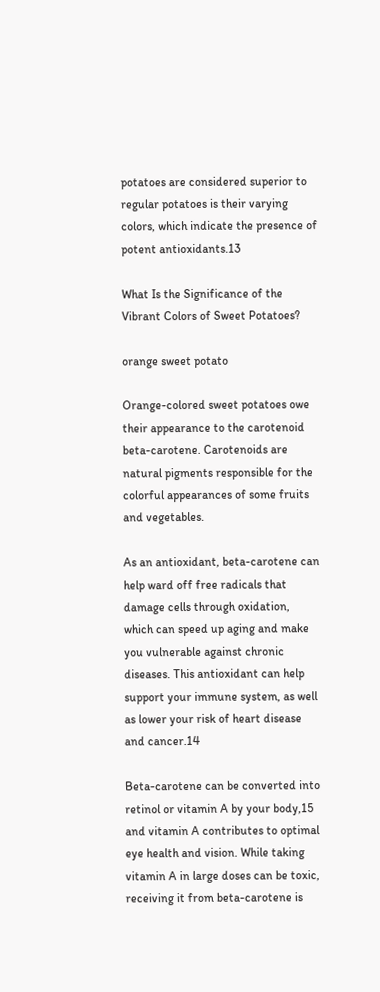potatoes are considered superior to regular potatoes is their varying colors, which indicate the presence of potent antioxidants.13

What Is the Significance of the Vibrant Colors of Sweet Potatoes?

orange sweet potato

Orange-colored sweet potatoes owe their appearance to the carotenoid beta-carotene. Carotenoids are natural pigments responsible for the colorful appearances of some fruits and vegetables.

As an antioxidant, beta-carotene can help ward off free radicals that damage cells through oxidation, which can speed up aging and make you vulnerable against chronic diseases. This antioxidant can help support your immune system, as well as lower your risk of heart disease and cancer.14

Beta-carotene can be converted into retinol or vitamin A by your body,15 and vitamin A contributes to optimal eye health and vision. While taking vitamin A in large doses can be toxic, receiving it from beta-carotene is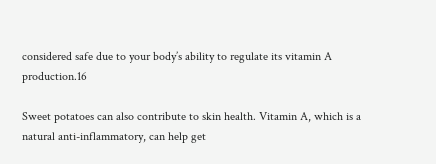considered safe due to your body’s ability to regulate its vitamin A production.16

Sweet potatoes can also contribute to skin health. Vitamin A, which is a natural anti-inflammatory, can help get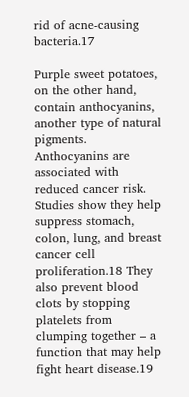rid of acne-causing bacteria.17

Purple sweet potatoes, on the other hand, contain anthocyanins, another type of natural pigments. Anthocyanins are associated with reduced cancer risk. Studies show they help suppress stomach, colon, lung, and breast cancer cell proliferation.18 They also prevent blood clots by stopping platelets from clumping together – a function that may help fight heart disease.19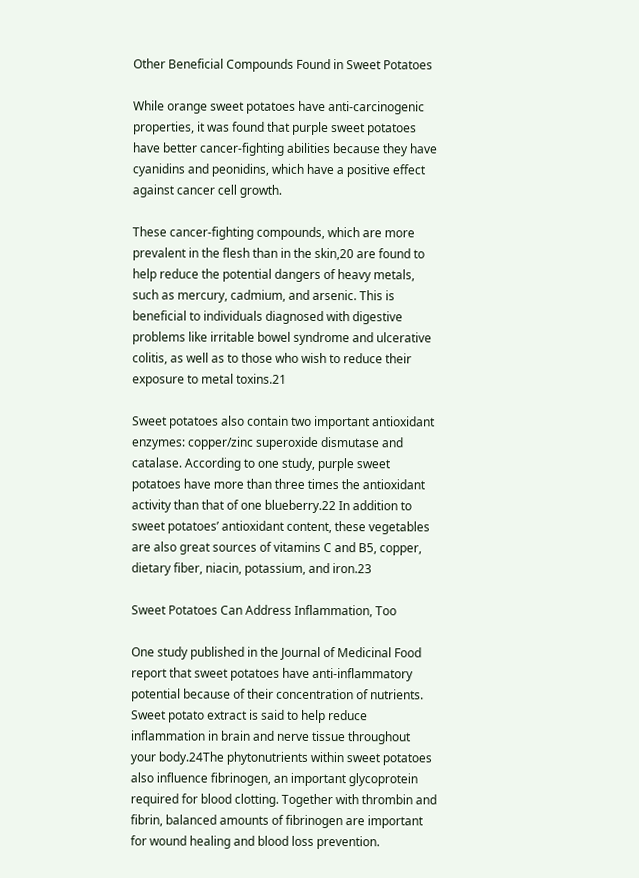Other Beneficial Compounds Found in Sweet Potatoes

While orange sweet potatoes have anti-carcinogenic properties, it was found that purple sweet potatoes have better cancer-fighting abilities because they have cyanidins and peonidins, which have a positive effect against cancer cell growth.

These cancer-fighting compounds, which are more prevalent in the flesh than in the skin,20 are found to help reduce the potential dangers of heavy metals, such as mercury, cadmium, and arsenic. This is beneficial to individuals diagnosed with digestive problems like irritable bowel syndrome and ulcerative colitis, as well as to those who wish to reduce their exposure to metal toxins.21

Sweet potatoes also contain two important antioxidant enzymes: copper/zinc superoxide dismutase and catalase. According to one study, purple sweet potatoes have more than three times the antioxidant activity than that of one blueberry.22 In addition to sweet potatoes’ antioxidant content, these vegetables are also great sources of vitamins C and B5, copper, dietary fiber, niacin, potassium, and iron.23

Sweet Potatoes Can Address Inflammation, Too

One study published in the Journal of Medicinal Food report that sweet potatoes have anti-inflammatory potential because of their concentration of nutrients. Sweet potato extract is said to help reduce inflammation in brain and nerve tissue throughout your body.24The phytonutrients within sweet potatoes also influence fibrinogen, an important glycoprotein required for blood clotting. Together with thrombin and fibrin, balanced amounts of fibrinogen are important for wound healing and blood loss prevention.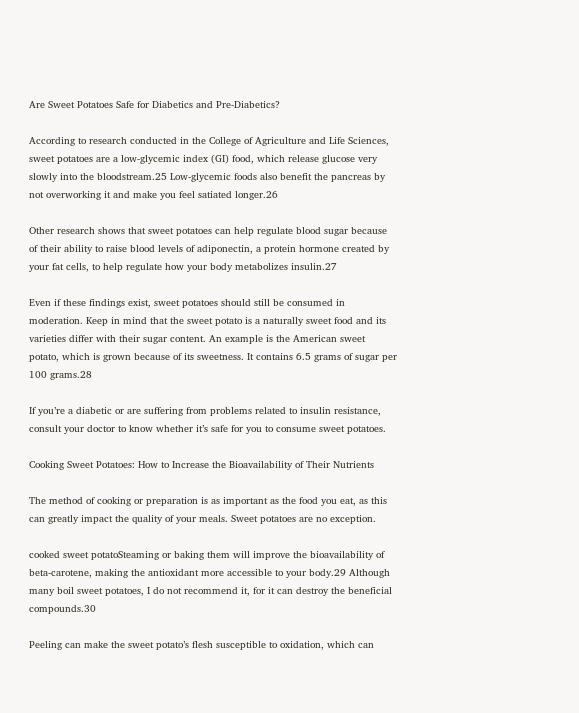Are Sweet Potatoes Safe for Diabetics and Pre-Diabetics?

According to research conducted in the College of Agriculture and Life Sciences, sweet potatoes are a low-glycemic index (GI) food, which release glucose very slowly into the bloodstream.25 Low-glycemic foods also benefit the pancreas by not overworking it and make you feel satiated longer.26

Other research shows that sweet potatoes can help regulate blood sugar because of their ability to raise blood levels of adiponectin, a protein hormone created by your fat cells, to help regulate how your body metabolizes insulin.27

Even if these findings exist, sweet potatoes should still be consumed in moderation. Keep in mind that the sweet potato is a naturally sweet food and its varieties differ with their sugar content. An example is the American sweet potato, which is grown because of its sweetness. It contains 6.5 grams of sugar per 100 grams.28

If you’re a diabetic or are suffering from problems related to insulin resistance, consult your doctor to know whether it’s safe for you to consume sweet potatoes.

Cooking Sweet Potatoes: How to Increase the Bioavailability of Their Nutrients

The method of cooking or preparation is as important as the food you eat, as this can greatly impact the quality of your meals. Sweet potatoes are no exception.

cooked sweet potatoSteaming or baking them will improve the bioavailability of beta-carotene, making the antioxidant more accessible to your body.29 Although many boil sweet potatoes, I do not recommend it, for it can destroy the beneficial compounds.30

Peeling can make the sweet potato’s flesh susceptible to oxidation, which can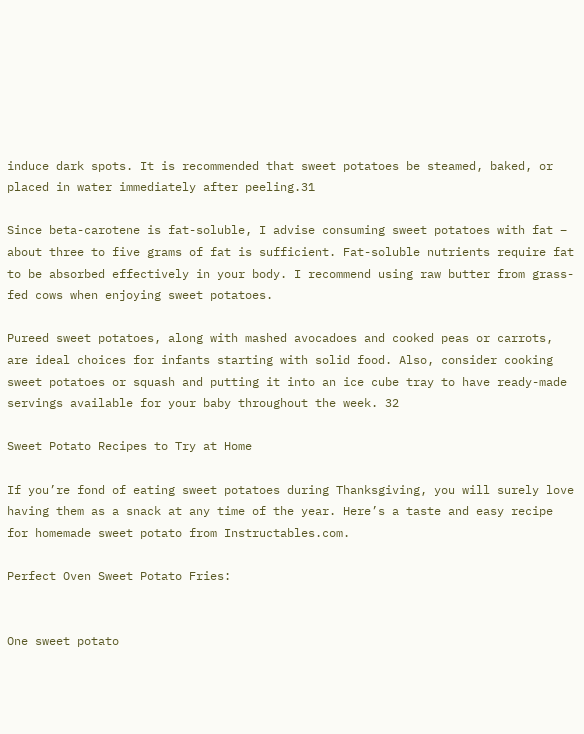induce dark spots. It is recommended that sweet potatoes be steamed, baked, or placed in water immediately after peeling.31

Since beta-carotene is fat-soluble, I advise consuming sweet potatoes with fat – about three to five grams of fat is sufficient. Fat-soluble nutrients require fat to be absorbed effectively in your body. I recommend using raw butter from grass-fed cows when enjoying sweet potatoes.

Pureed sweet potatoes, along with mashed avocadoes and cooked peas or carrots, are ideal choices for infants starting with solid food. Also, consider cooking sweet potatoes or squash and putting it into an ice cube tray to have ready-made servings available for your baby throughout the week. 32

Sweet Potato Recipes to Try at Home

If you’re fond of eating sweet potatoes during Thanksgiving, you will surely love having them as a snack at any time of the year. Here’s a taste and easy recipe for homemade sweet potato from Instructables.com.

Perfect Oven Sweet Potato Fries:


One sweet potato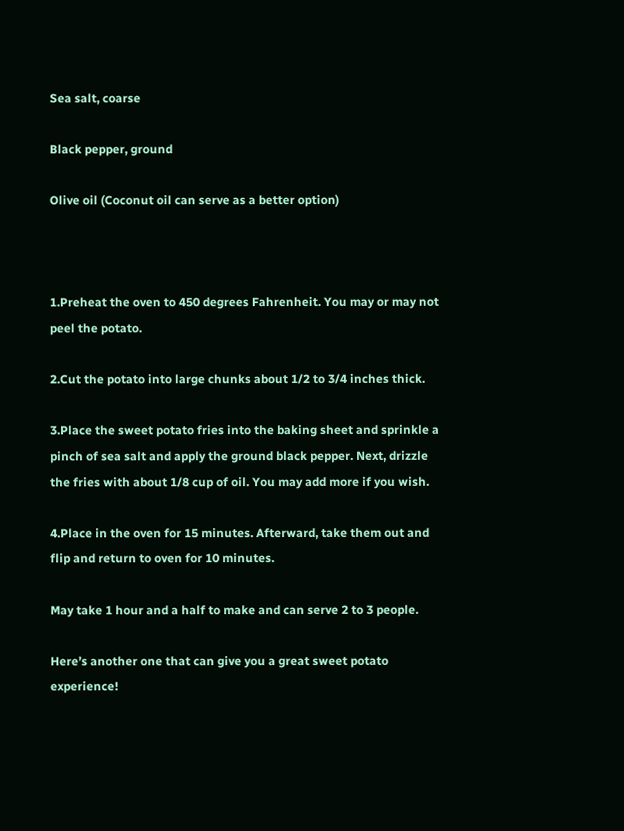Sea salt, coarse

Black pepper, ground

Olive oil (Coconut oil can serve as a better option)



1.Preheat the oven to 450 degrees Fahrenheit. You may or may not peel the potato.

2.Cut the potato into large chunks about 1/2 to 3/4 inches thick.

3.Place the sweet potato fries into the baking sheet and sprinkle a pinch of sea salt and apply the ground black pepper. Next, drizzle the fries with about 1/8 cup of oil. You may add more if you wish.

4.Place in the oven for 15 minutes. Afterward, take them out and flip and return to oven for 10 minutes.

May take 1 hour and a half to make and can serve 2 to 3 people.

Here’s another one that can give you a great sweet potato experience!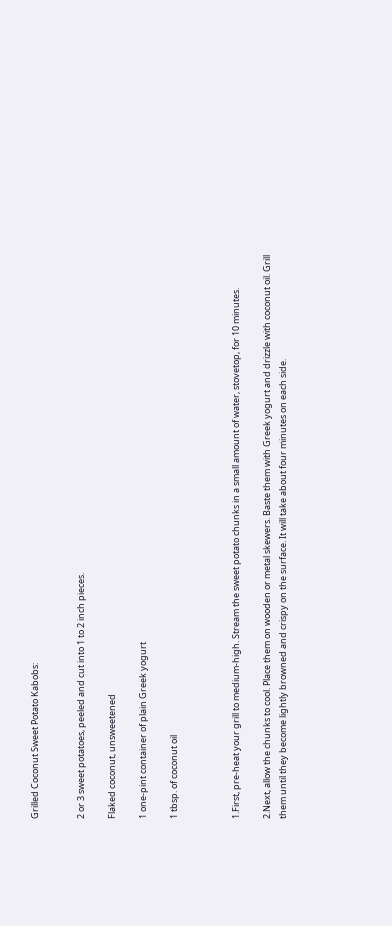Grilled Coconut Sweet Potato Kabobs:


2 or 3 sweet potatoes, peeled and cut into 1 to 2 inch pieces.

Flaked coconut, unsweetened

1 one-pint container of plain Greek yogurt

1 tbsp. of coconut oil



1.First, pre-heat your grill to medium-high. Stream the sweet potato chunks in a small amount of water, stovetop, for 10 minutes.

2.Next, allow the chunks to cool. Place them on wooden or metal skewers. Baste them with Greek yogurt and drizzle with coconut oil. Grill them until they become lightly browned and crispy on the surface. It will take about four minutes on each side.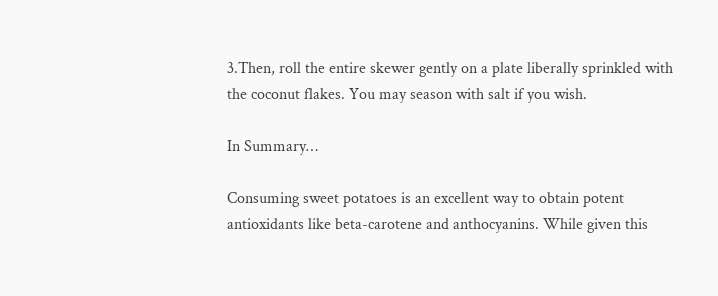3.Then, roll the entire skewer gently on a plate liberally sprinkled with the coconut flakes. You may season with salt if you wish.

In Summary…

Consuming sweet potatoes is an excellent way to obtain potent antioxidants like beta-carotene and anthocyanins. While given this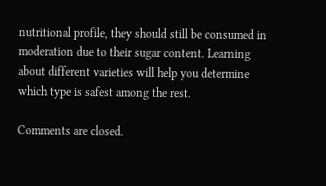nutritional profile, they should still be consumed in moderation due to their sugar content. Learning about different varieties will help you determine which type is safest among the rest.

Comments are closed.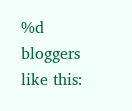%d bloggers like this: